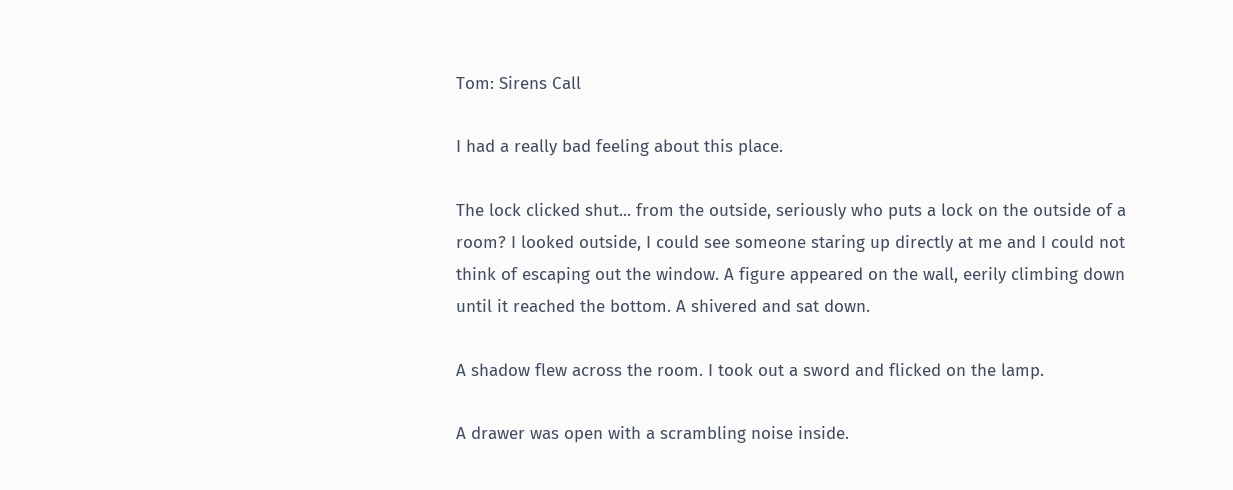Tom: Sirens Call

I had a really bad feeling about this place.

The lock clicked shut... from the outside, seriously who puts a lock on the outside of a room? I looked outside, I could see someone staring up directly at me and I could not think of escaping out the window. A figure appeared on the wall, eerily climbing down until it reached the bottom. A shivered and sat down.

A shadow flew across the room. I took out a sword and flicked on the lamp.

A drawer was open with a scrambling noise inside.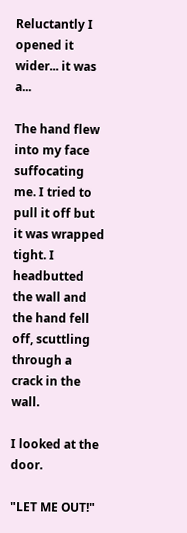Reluctantly I opened it wider... it was a...

The hand flew into my face suffocating me. I tried to pull it off but it was wrapped tight. I headbutted the wall and the hand fell off, scuttling through a crack in the wall.

I looked at the door.

"LET ME OUT!"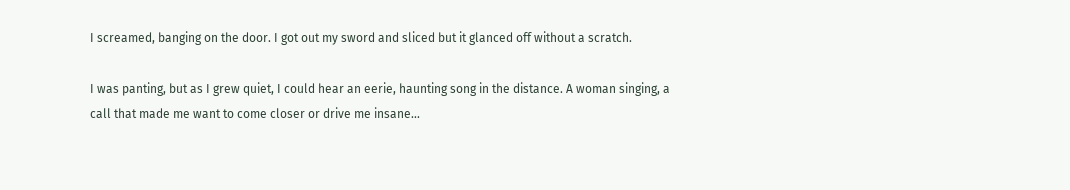I screamed, banging on the door. I got out my sword and sliced but it glanced off without a scratch.

I was panting, but as I grew quiet, I could hear an eerie, haunting song in the distance. A woman singing, a call that made me want to come closer or drive me insane...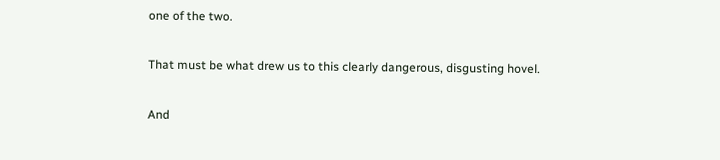one of the two.

That must be what drew us to this clearly dangerous, disgusting hovel.

And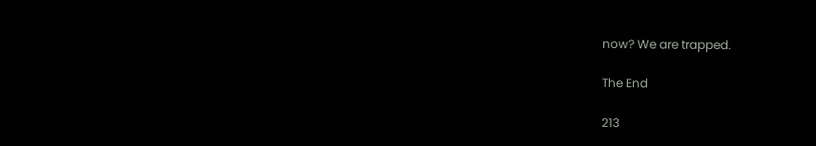now? We are trapped.

The End

213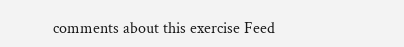comments about this exercise Feed